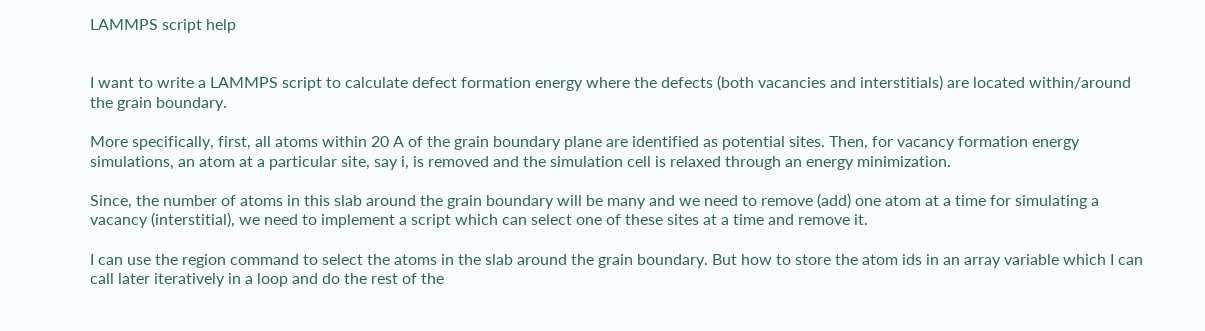LAMMPS script help


I want to write a LAMMPS script to calculate defect formation energy where the defects (both vacancies and interstitials) are located within/around the grain boundary.

More specifically, first, all atoms within 20 A of the grain boundary plane are identified as potential sites. Then, for vacancy formation energy simulations, an atom at a particular site, say i, is removed and the simulation cell is relaxed through an energy minimization.

Since, the number of atoms in this slab around the grain boundary will be many and we need to remove (add) one atom at a time for simulating a vacancy (interstitial), we need to implement a script which can select one of these sites at a time and remove it.

I can use the region command to select the atoms in the slab around the grain boundary. But how to store the atom ids in an array variable which I can call later iteratively in a loop and do the rest of the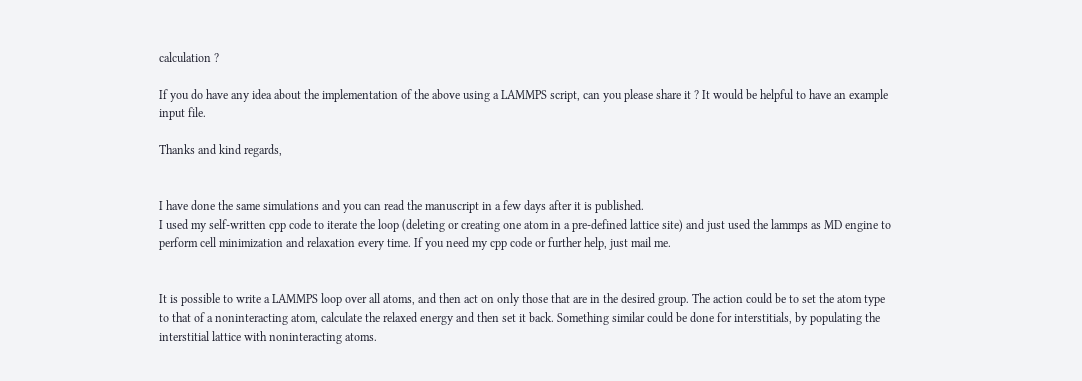calculation ?

If you do have any idea about the implementation of the above using a LAMMPS script, can you please share it ? It would be helpful to have an example input file.

Thanks and kind regards,


I have done the same simulations and you can read the manuscript in a few days after it is published.
I used my self-written cpp code to iterate the loop (deleting or creating one atom in a pre-defined lattice site) and just used the lammps as MD engine to perform cell minimization and relaxation every time. If you need my cpp code or further help, just mail me.


It is possible to write a LAMMPS loop over all atoms, and then act on only those that are in the desired group. The action could be to set the atom type to that of a noninteracting atom, calculate the relaxed energy and then set it back. Something similar could be done for interstitials, by populating the interstitial lattice with noninteracting atoms.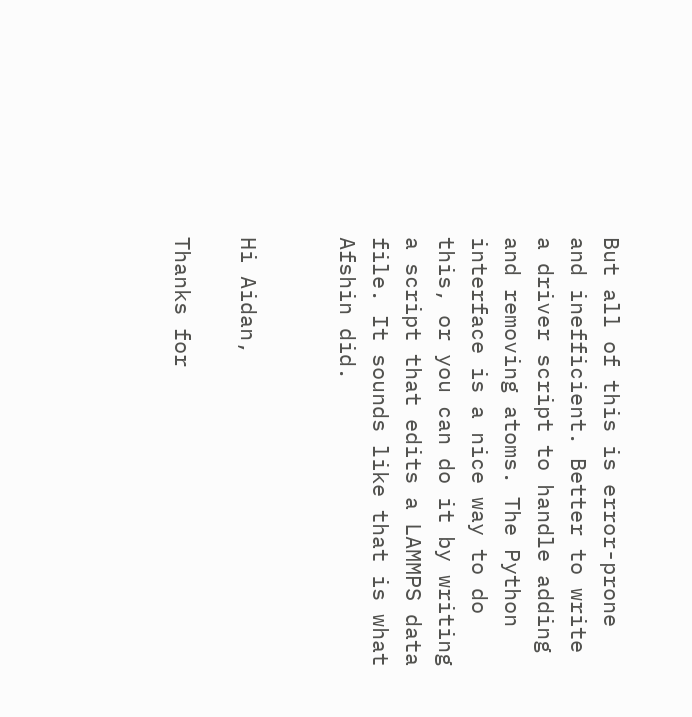But all of this is error-prone and inefficient. Better to write a driver script to handle adding and removing atoms. The Python interface is a nice way to do this, or you can do it by writing a script that edits a LAMMPS data file. It sounds like that is what Afshin did.


Hi Aidan,

Thanks for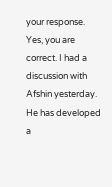your response. Yes, you are correct. I had a discussion with Afshin yesterday. He has developed a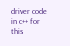driver code in c++ for this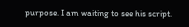purpose. I am waiting to see his script.